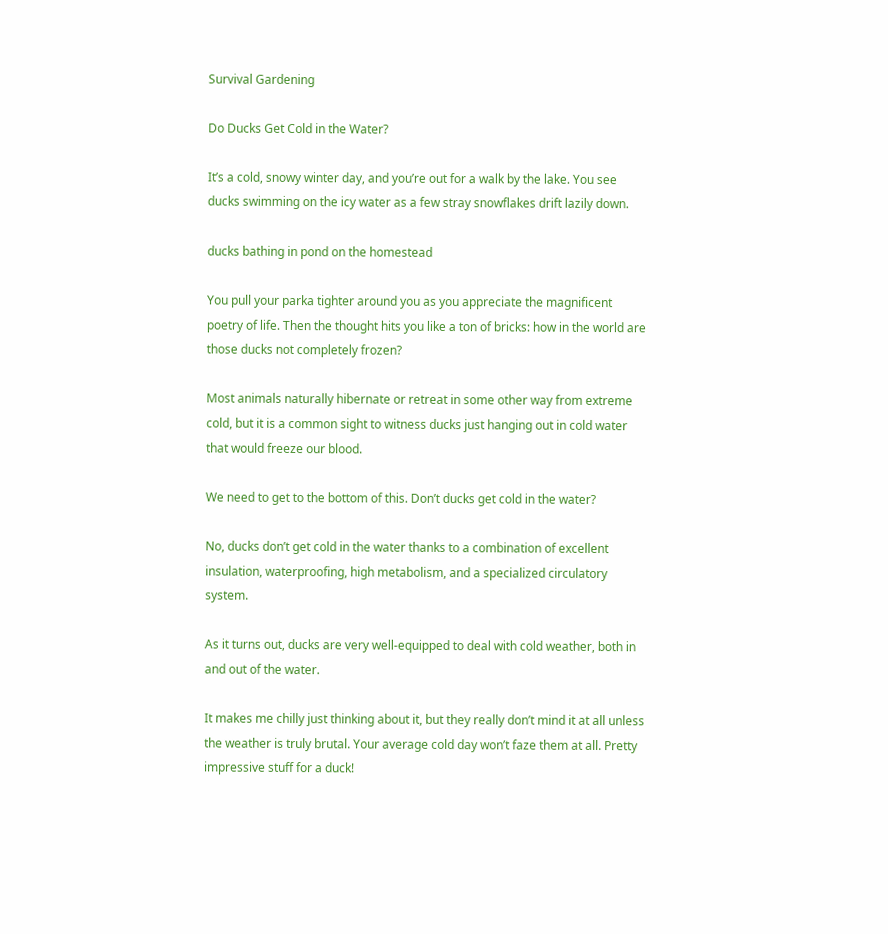Survival Gardening

Do Ducks Get Cold in the Water?

It’s a cold, snowy winter day, and you’re out for a walk by the lake. You see ducks swimming on the icy water as a few stray snowflakes drift lazily down.

ducks bathing in pond on the homestead

You pull your parka tighter around you as you appreciate the magnificent poetry of life. Then the thought hits you like a ton of bricks: how in the world are those ducks not completely frozen?

Most animals naturally hibernate or retreat in some other way from extreme cold, but it is a common sight to witness ducks just hanging out in cold water that would freeze our blood.

We need to get to the bottom of this. Don’t ducks get cold in the water?

No, ducks don’t get cold in the water thanks to a combination of excellent insulation, waterproofing, high metabolism, and a specialized circulatory system.

As it turns out, ducks are very well-equipped to deal with cold weather, both in and out of the water.

It makes me chilly just thinking about it, but they really don’t mind it at all unless the weather is truly brutal. Your average cold day won’t faze them at all. Pretty impressive stuff for a duck!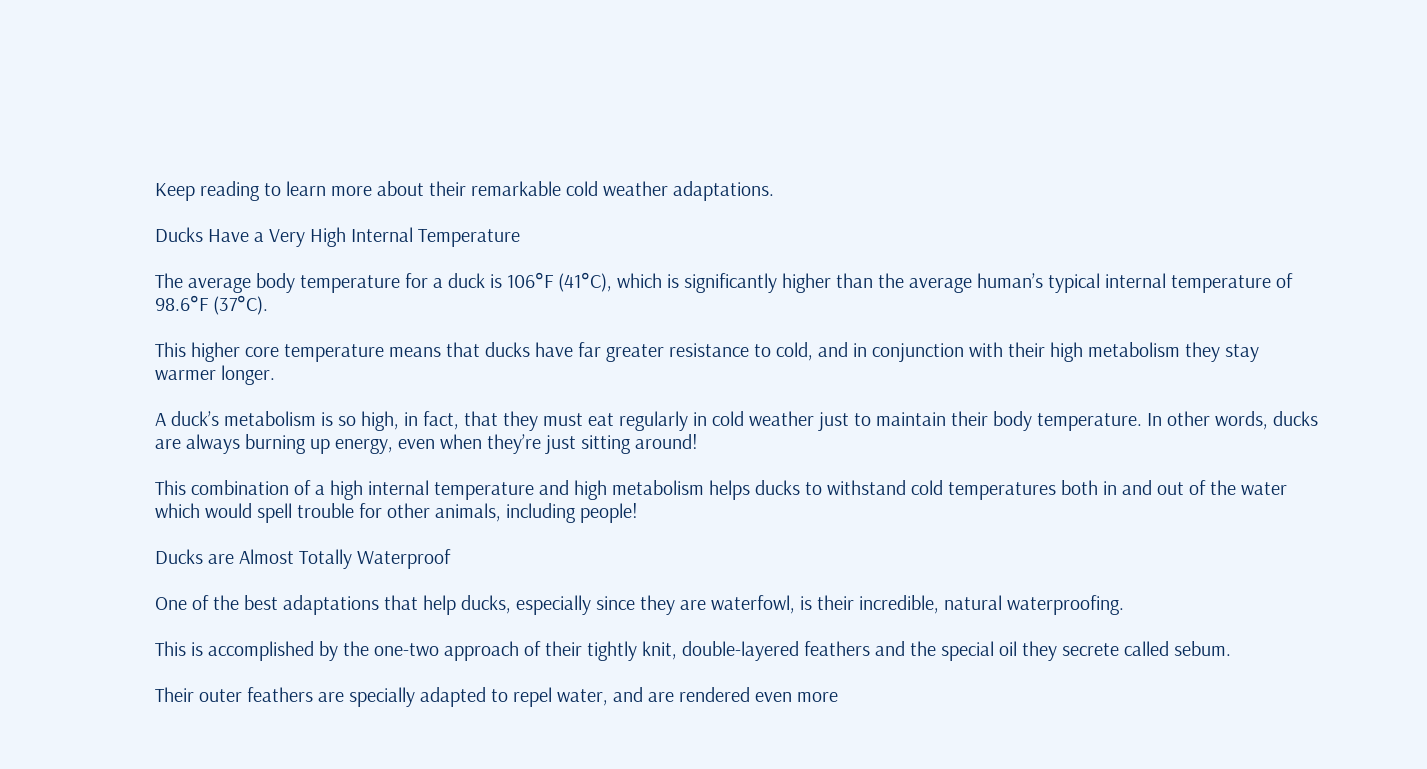Keep reading to learn more about their remarkable cold weather adaptations.

Ducks Have a Very High Internal Temperature

The average body temperature for a duck is 106°F (41°C), which is significantly higher than the average human’s typical internal temperature of 98.6°F (37°C).

This higher core temperature means that ducks have far greater resistance to cold, and in conjunction with their high metabolism they stay warmer longer.

A duck’s metabolism is so high, in fact, that they must eat regularly in cold weather just to maintain their body temperature. In other words, ducks are always burning up energy, even when they’re just sitting around!

This combination of a high internal temperature and high metabolism helps ducks to withstand cold temperatures both in and out of the water which would spell trouble for other animals, including people!

Ducks are Almost Totally Waterproof

One of the best adaptations that help ducks, especially since they are waterfowl, is their incredible, natural waterproofing.

This is accomplished by the one-two approach of their tightly knit, double-layered feathers and the special oil they secrete called sebum.

Their outer feathers are specially adapted to repel water, and are rendered even more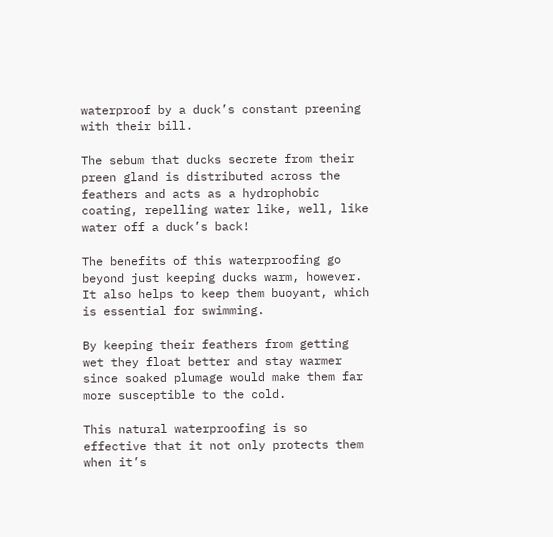waterproof by a duck’s constant preening with their bill.

The sebum that ducks secrete from their preen gland is distributed across the feathers and acts as a hydrophobic coating, repelling water like, well, like water off a duck’s back!

The benefits of this waterproofing go beyond just keeping ducks warm, however. It also helps to keep them buoyant, which is essential for swimming.

By keeping their feathers from getting wet they float better and stay warmer since soaked plumage would make them far more susceptible to the cold.

This natural waterproofing is so effective that it not only protects them when it’s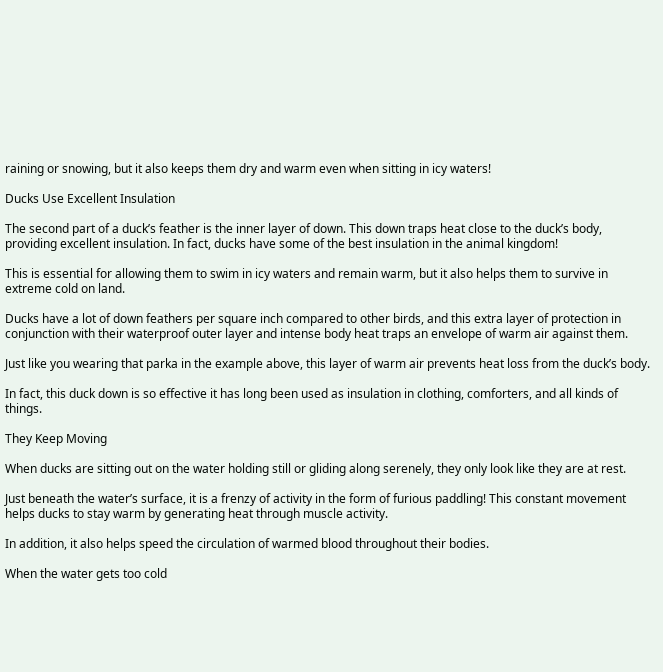raining or snowing, but it also keeps them dry and warm even when sitting in icy waters!

Ducks Use Excellent Insulation

The second part of a duck’s feather is the inner layer of down. This down traps heat close to the duck’s body, providing excellent insulation. In fact, ducks have some of the best insulation in the animal kingdom!

This is essential for allowing them to swim in icy waters and remain warm, but it also helps them to survive in extreme cold on land.

Ducks have a lot of down feathers per square inch compared to other birds, and this extra layer of protection in conjunction with their waterproof outer layer and intense body heat traps an envelope of warm air against them.

Just like you wearing that parka in the example above, this layer of warm air prevents heat loss from the duck’s body.

In fact, this duck down is so effective it has long been used as insulation in clothing, comforters, and all kinds of things.

They Keep Moving

When ducks are sitting out on the water holding still or gliding along serenely, they only look like they are at rest.

Just beneath the water’s surface, it is a frenzy of activity in the form of furious paddling! This constant movement helps ducks to stay warm by generating heat through muscle activity.

In addition, it also helps speed the circulation of warmed blood throughout their bodies.

When the water gets too cold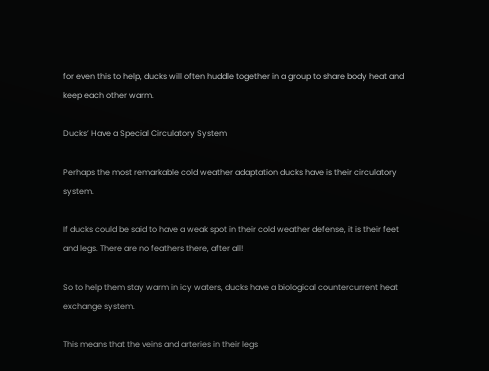for even this to help, ducks will often huddle together in a group to share body heat and keep each other warm.

Ducks’ Have a Special Circulatory System

Perhaps the most remarkable cold weather adaptation ducks have is their circulatory system.

If ducks could be said to have a weak spot in their cold weather defense, it is their feet and legs. There are no feathers there, after all!

So to help them stay warm in icy waters, ducks have a biological countercurrent heat exchange system.

This means that the veins and arteries in their legs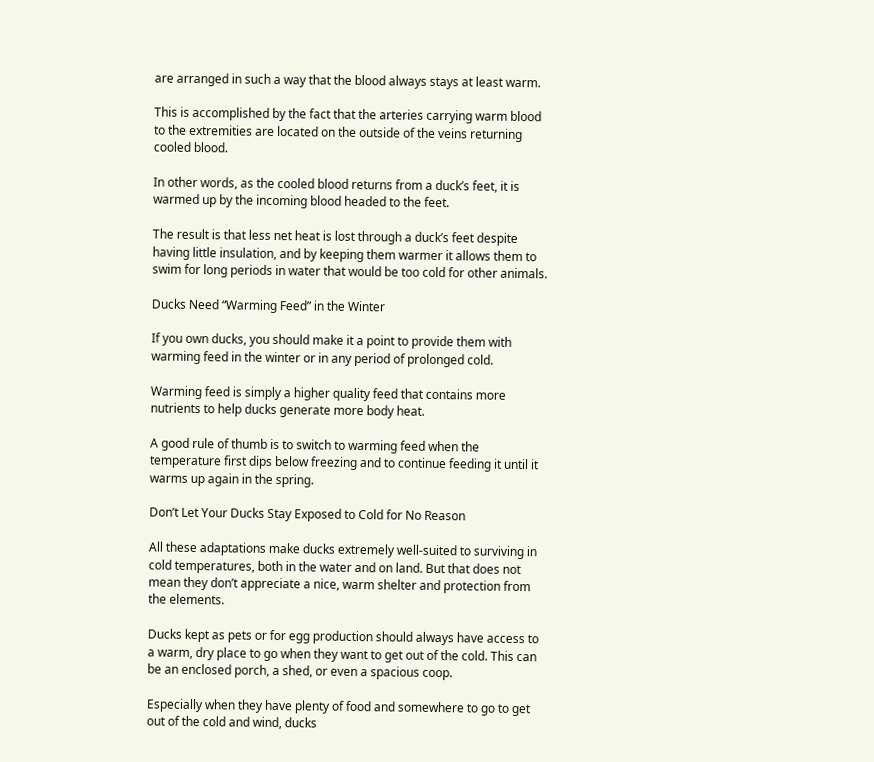are arranged in such a way that the blood always stays at least warm.

This is accomplished by the fact that the arteries carrying warm blood to the extremities are located on the outside of the veins returning cooled blood.

In other words, as the cooled blood returns from a duck’s feet, it is warmed up by the incoming blood headed to the feet.

The result is that less net heat is lost through a duck’s feet despite having little insulation, and by keeping them warmer it allows them to swim for long periods in water that would be too cold for other animals.

Ducks Need “Warming Feed” in the Winter

If you own ducks, you should make it a point to provide them with warming feed in the winter or in any period of prolonged cold.

Warming feed is simply a higher quality feed that contains more nutrients to help ducks generate more body heat.

A good rule of thumb is to switch to warming feed when the temperature first dips below freezing and to continue feeding it until it warms up again in the spring.

Don’t Let Your Ducks Stay Exposed to Cold for No Reason

All these adaptations make ducks extremely well-suited to surviving in cold temperatures, both in the water and on land. But that does not mean they don’t appreciate a nice, warm shelter and protection from the elements.

Ducks kept as pets or for egg production should always have access to a warm, dry place to go when they want to get out of the cold. This can be an enclosed porch, a shed, or even a spacious coop.

Especially when they have plenty of food and somewhere to go to get out of the cold and wind, ducks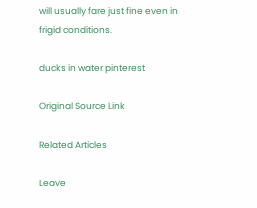will usually fare just fine even in frigid conditions.

ducks in water pinterest

Original Source Link

Related Articles

Leave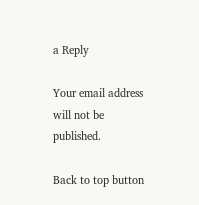a Reply

Your email address will not be published.

Back to top button